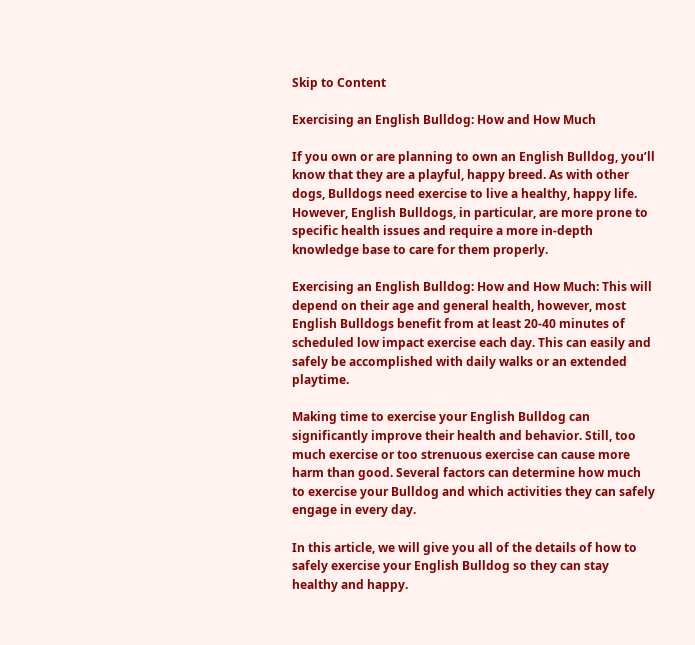Skip to Content

Exercising an English Bulldog: How and How Much

If you own or are planning to own an English Bulldog, you’ll know that they are a playful, happy breed. As with other dogs, Bulldogs need exercise to live a healthy, happy life. However, English Bulldogs, in particular, are more prone to specific health issues and require a more in-depth knowledge base to care for them properly.

Exercising an English Bulldog: How and How Much: This will depend on their age and general health, however, most English Bulldogs benefit from at least 20-40 minutes of scheduled low impact exercise each day. This can easily and safely be accomplished with daily walks or an extended playtime.

Making time to exercise your English Bulldog can significantly improve their health and behavior. Still, too much exercise or too strenuous exercise can cause more harm than good. Several factors can determine how much to exercise your Bulldog and which activities they can safely engage in every day.

In this article, we will give you all of the details of how to safely exercise your English Bulldog so they can stay healthy and happy.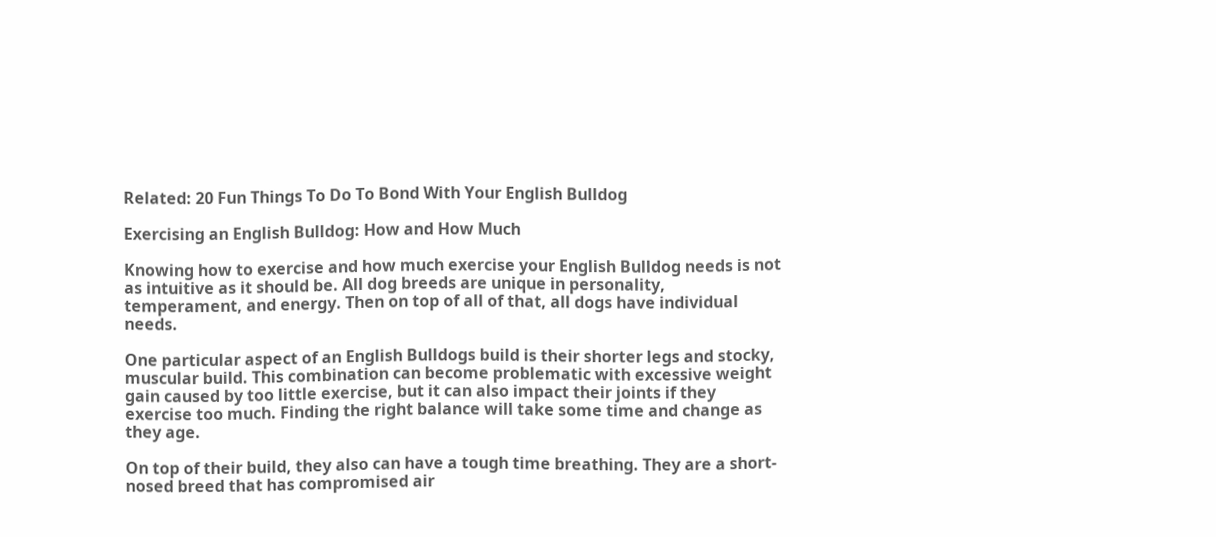Related: 20 Fun Things To Do To Bond With Your English Bulldog

Exercising an English Bulldog: How and How Much

Knowing how to exercise and how much exercise your English Bulldog needs is not as intuitive as it should be. All dog breeds are unique in personality, temperament, and energy. Then on top of all of that, all dogs have individual needs.

One particular aspect of an English Bulldogs build is their shorter legs and stocky, muscular build. This combination can become problematic with excessive weight gain caused by too little exercise, but it can also impact their joints if they exercise too much. Finding the right balance will take some time and change as they age.

On top of their build, they also can have a tough time breathing. They are a short-nosed breed that has compromised air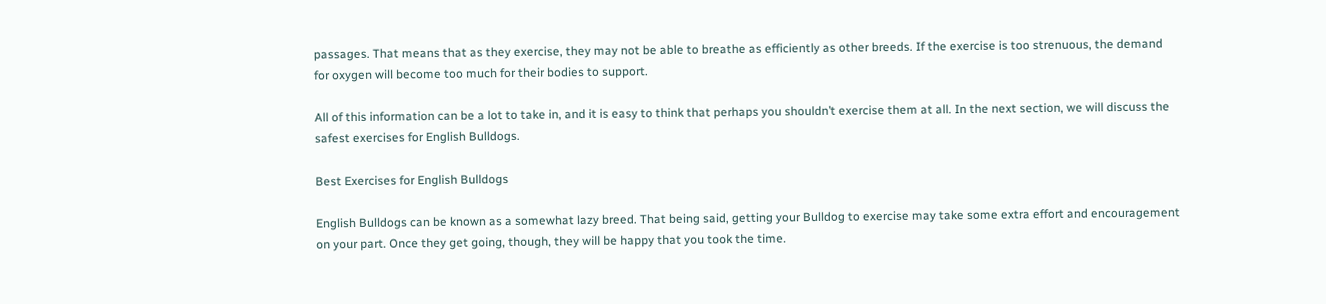passages. That means that as they exercise, they may not be able to breathe as efficiently as other breeds. If the exercise is too strenuous, the demand for oxygen will become too much for their bodies to support.

All of this information can be a lot to take in, and it is easy to think that perhaps you shouldn’t exercise them at all. In the next section, we will discuss the safest exercises for English Bulldogs.

Best Exercises for English Bulldogs

English Bulldogs can be known as a somewhat lazy breed. That being said, getting your Bulldog to exercise may take some extra effort and encouragement on your part. Once they get going, though, they will be happy that you took the time.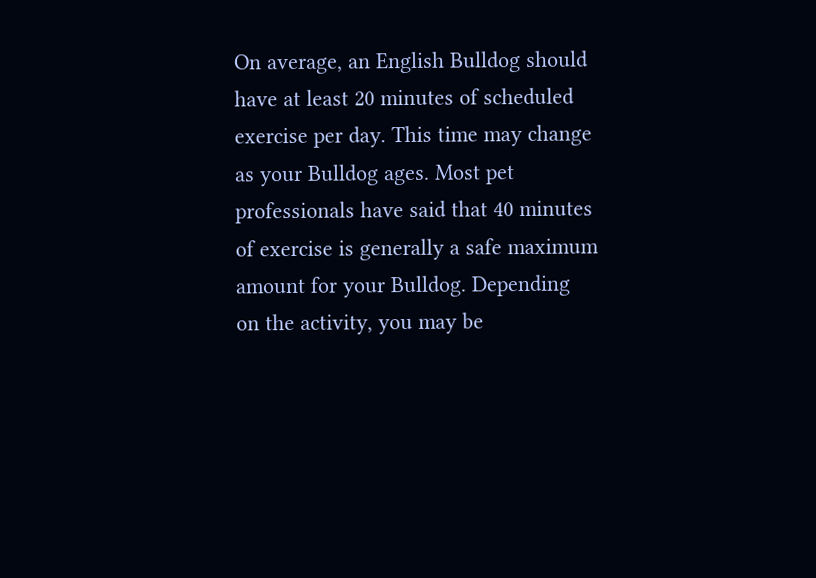On average, an English Bulldog should have at least 20 minutes of scheduled exercise per day. This time may change as your Bulldog ages. Most pet professionals have said that 40 minutes of exercise is generally a safe maximum amount for your Bulldog. Depending on the activity, you may be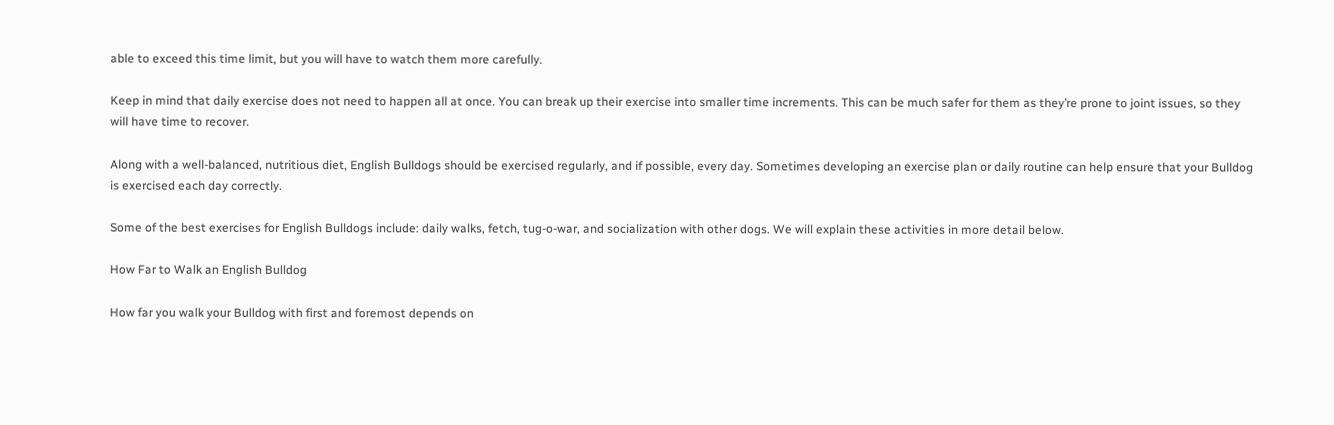able to exceed this time limit, but you will have to watch them more carefully.

Keep in mind that daily exercise does not need to happen all at once. You can break up their exercise into smaller time increments. This can be much safer for them as they’re prone to joint issues, so they will have time to recover.

Along with a well-balanced, nutritious diet, English Bulldogs should be exercised regularly, and if possible, every day. Sometimes developing an exercise plan or daily routine can help ensure that your Bulldog is exercised each day correctly.

Some of the best exercises for English Bulldogs include: daily walks, fetch, tug-o-war, and socialization with other dogs. We will explain these activities in more detail below.

How Far to Walk an English Bulldog

How far you walk your Bulldog with first and foremost depends on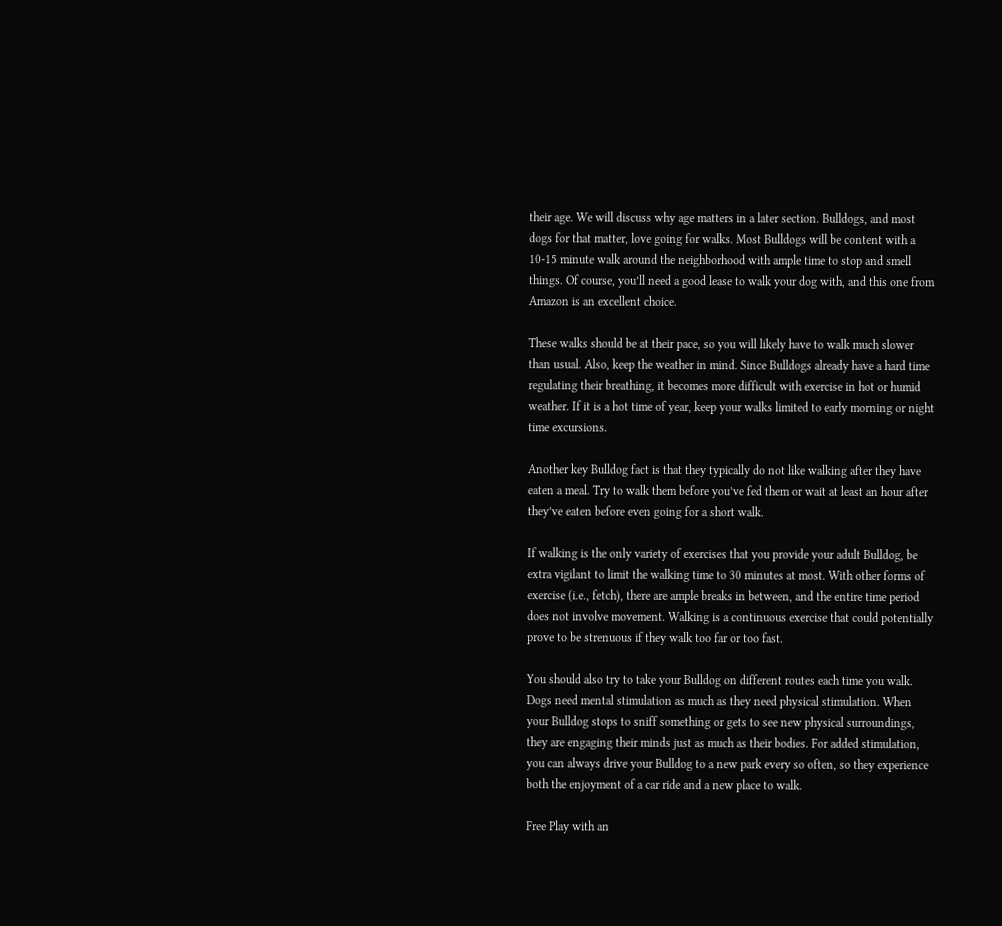their age. We will discuss why age matters in a later section. Bulldogs, and most dogs for that matter, love going for walks. Most Bulldogs will be content with a 10-15 minute walk around the neighborhood with ample time to stop and smell things. Of course, you’ll need a good lease to walk your dog with, and this one from Amazon is an excellent choice.

These walks should be at their pace, so you will likely have to walk much slower than usual. Also, keep the weather in mind. Since Bulldogs already have a hard time regulating their breathing, it becomes more difficult with exercise in hot or humid weather. If it is a hot time of year, keep your walks limited to early morning or night time excursions.

Another key Bulldog fact is that they typically do not like walking after they have eaten a meal. Try to walk them before you’ve fed them or wait at least an hour after they’ve eaten before even going for a short walk.

If walking is the only variety of exercises that you provide your adult Bulldog, be extra vigilant to limit the walking time to 30 minutes at most. With other forms of exercise (i.e., fetch), there are ample breaks in between, and the entire time period does not involve movement. Walking is a continuous exercise that could potentially prove to be strenuous if they walk too far or too fast.

You should also try to take your Bulldog on different routes each time you walk. Dogs need mental stimulation as much as they need physical stimulation. When your Bulldog stops to sniff something or gets to see new physical surroundings, they are engaging their minds just as much as their bodies. For added stimulation, you can always drive your Bulldog to a new park every so often, so they experience both the enjoyment of a car ride and a new place to walk.

Free Play with an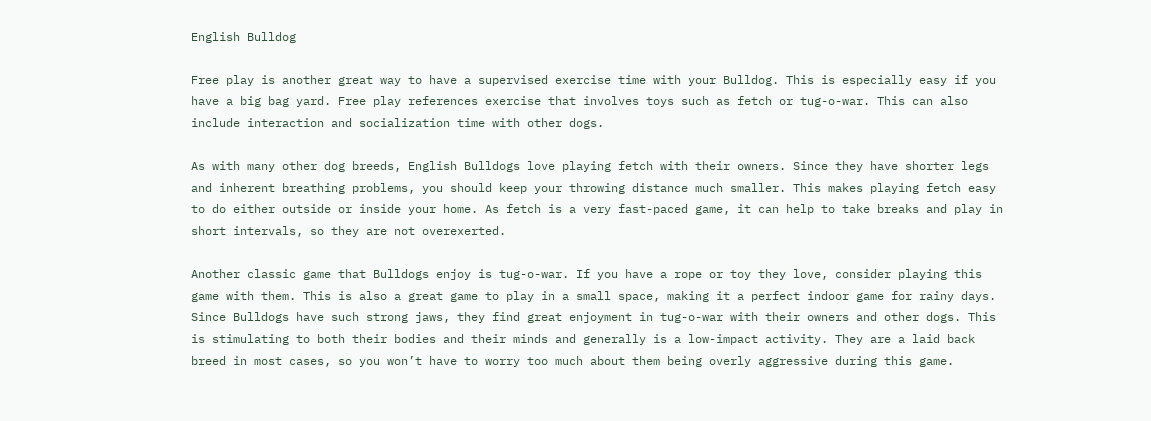English Bulldog

Free play is another great way to have a supervised exercise time with your Bulldog. This is especially easy if you have a big bag yard. Free play references exercise that involves toys such as fetch or tug-o-war. This can also include interaction and socialization time with other dogs.

As with many other dog breeds, English Bulldogs love playing fetch with their owners. Since they have shorter legs and inherent breathing problems, you should keep your throwing distance much smaller. This makes playing fetch easy to do either outside or inside your home. As fetch is a very fast-paced game, it can help to take breaks and play in short intervals, so they are not overexerted.

Another classic game that Bulldogs enjoy is tug-o-war. If you have a rope or toy they love, consider playing this game with them. This is also a great game to play in a small space, making it a perfect indoor game for rainy days. Since Bulldogs have such strong jaws, they find great enjoyment in tug-o-war with their owners and other dogs. This is stimulating to both their bodies and their minds and generally is a low-impact activity. They are a laid back breed in most cases, so you won’t have to worry too much about them being overly aggressive during this game.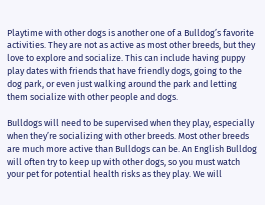Playtime with other dogs is another one of a Bulldog’s favorite activities. They are not as active as most other breeds, but they love to explore and socialize. This can include having puppy play dates with friends that have friendly dogs, going to the dog park, or even just walking around the park and letting them socialize with other people and dogs.

Bulldogs will need to be supervised when they play, especially when they’re socializing with other breeds. Most other breeds are much more active than Bulldogs can be. An English Bulldog will often try to keep up with other dogs, so you must watch your pet for potential health risks as they play. We will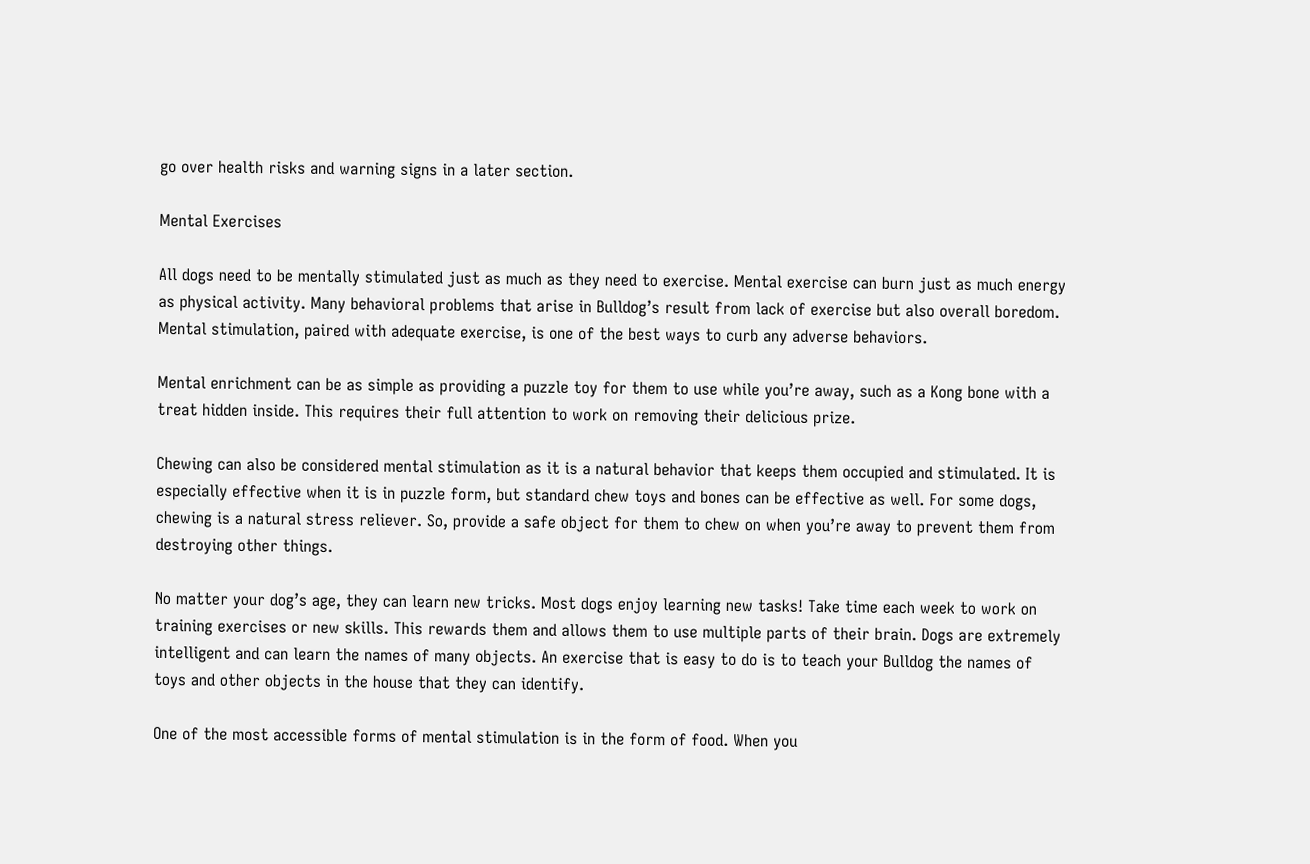go over health risks and warning signs in a later section.

Mental Exercises

All dogs need to be mentally stimulated just as much as they need to exercise. Mental exercise can burn just as much energy as physical activity. Many behavioral problems that arise in Bulldog’s result from lack of exercise but also overall boredom. Mental stimulation, paired with adequate exercise, is one of the best ways to curb any adverse behaviors.

Mental enrichment can be as simple as providing a puzzle toy for them to use while you’re away, such as a Kong bone with a treat hidden inside. This requires their full attention to work on removing their delicious prize.

Chewing can also be considered mental stimulation as it is a natural behavior that keeps them occupied and stimulated. It is especially effective when it is in puzzle form, but standard chew toys and bones can be effective as well. For some dogs, chewing is a natural stress reliever. So, provide a safe object for them to chew on when you’re away to prevent them from destroying other things.

No matter your dog’s age, they can learn new tricks. Most dogs enjoy learning new tasks! Take time each week to work on training exercises or new skills. This rewards them and allows them to use multiple parts of their brain. Dogs are extremely intelligent and can learn the names of many objects. An exercise that is easy to do is to teach your Bulldog the names of toys and other objects in the house that they can identify.

One of the most accessible forms of mental stimulation is in the form of food. When you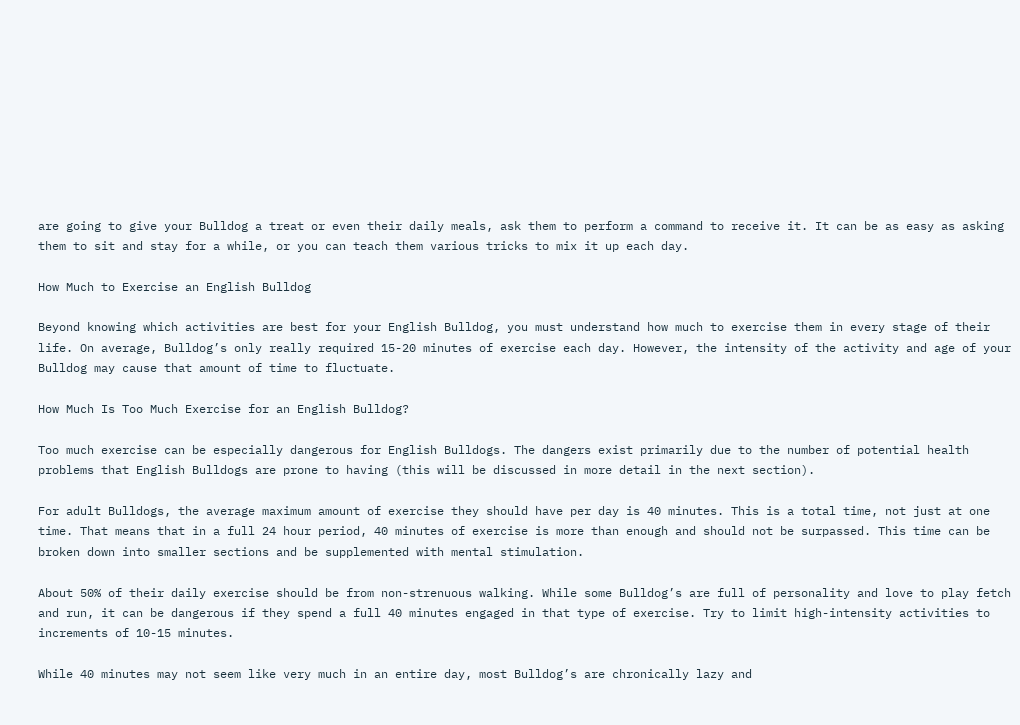are going to give your Bulldog a treat or even their daily meals, ask them to perform a command to receive it. It can be as easy as asking them to sit and stay for a while, or you can teach them various tricks to mix it up each day.

How Much to Exercise an English Bulldog

Beyond knowing which activities are best for your English Bulldog, you must understand how much to exercise them in every stage of their life. On average, Bulldog’s only really required 15-20 minutes of exercise each day. However, the intensity of the activity and age of your Bulldog may cause that amount of time to fluctuate.

How Much Is Too Much Exercise for an English Bulldog?

Too much exercise can be especially dangerous for English Bulldogs. The dangers exist primarily due to the number of potential health problems that English Bulldogs are prone to having (this will be discussed in more detail in the next section).

For adult Bulldogs, the average maximum amount of exercise they should have per day is 40 minutes. This is a total time, not just at one time. That means that in a full 24 hour period, 40 minutes of exercise is more than enough and should not be surpassed. This time can be broken down into smaller sections and be supplemented with mental stimulation.

About 50% of their daily exercise should be from non-strenuous walking. While some Bulldog’s are full of personality and love to play fetch and run, it can be dangerous if they spend a full 40 minutes engaged in that type of exercise. Try to limit high-intensity activities to increments of 10-15 minutes.

While 40 minutes may not seem like very much in an entire day, most Bulldog’s are chronically lazy and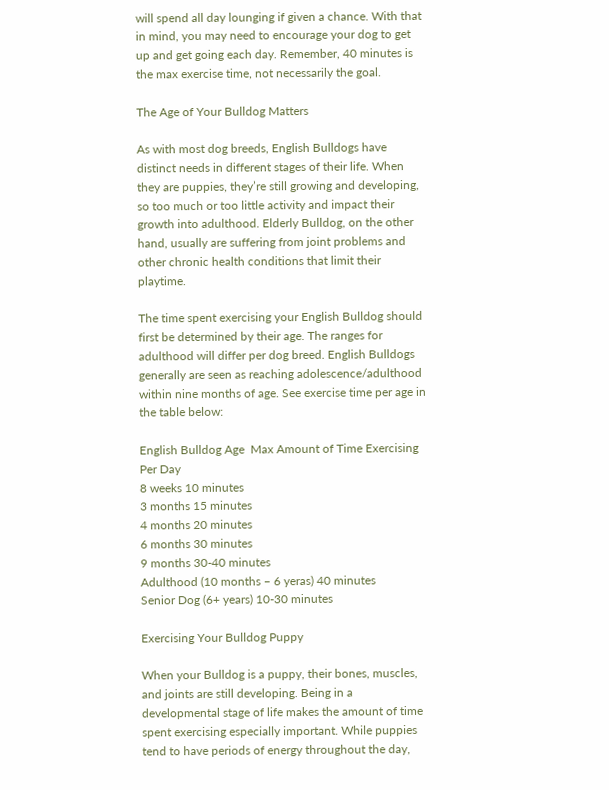will spend all day lounging if given a chance. With that in mind, you may need to encourage your dog to get up and get going each day. Remember, 40 minutes is the max exercise time, not necessarily the goal.

The Age of Your Bulldog Matters

As with most dog breeds, English Bulldogs have distinct needs in different stages of their life. When they are puppies, they’re still growing and developing, so too much or too little activity and impact their growth into adulthood. Elderly Bulldog, on the other hand, usually are suffering from joint problems and other chronic health conditions that limit their playtime.

The time spent exercising your English Bulldog should first be determined by their age. The ranges for adulthood will differ per dog breed. English Bulldogs generally are seen as reaching adolescence/adulthood within nine months of age. See exercise time per age in the table below:

English Bulldog Age  Max Amount of Time Exercising Per Day
8 weeks 10 minutes
3 months 15 minutes
4 months 20 minutes
6 months 30 minutes
9 months 30-40 minutes
Adulthood (10 months – 6 yeras) 40 minutes
Senior Dog (6+ years) 10-30 minutes

Exercising Your Bulldog Puppy

When your Bulldog is a puppy, their bones, muscles, and joints are still developing. Being in a developmental stage of life makes the amount of time spent exercising especially important. While puppies tend to have periods of energy throughout the day,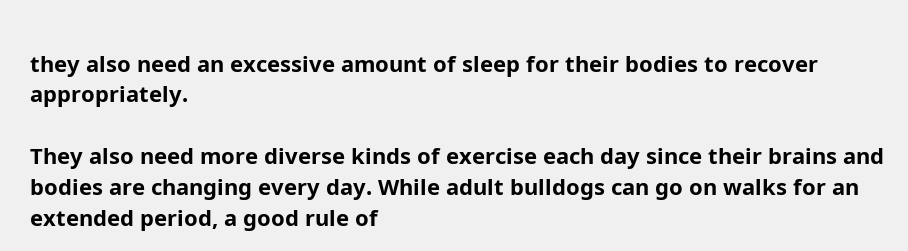they also need an excessive amount of sleep for their bodies to recover appropriately.

They also need more diverse kinds of exercise each day since their brains and bodies are changing every day. While adult bulldogs can go on walks for an extended period, a good rule of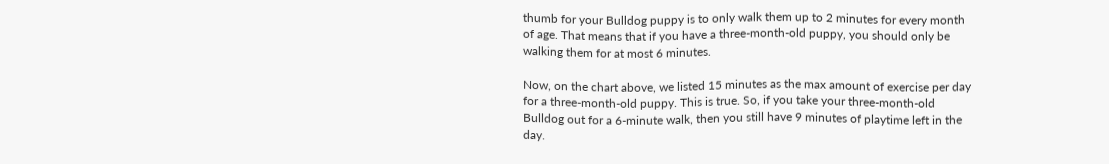thumb for your Bulldog puppy is to only walk them up to 2 minutes for every month of age. That means that if you have a three-month-old puppy, you should only be walking them for at most 6 minutes.

Now, on the chart above, we listed 15 minutes as the max amount of exercise per day for a three-month-old puppy. This is true. So, if you take your three-month-old Bulldog out for a 6-minute walk, then you still have 9 minutes of playtime left in the day.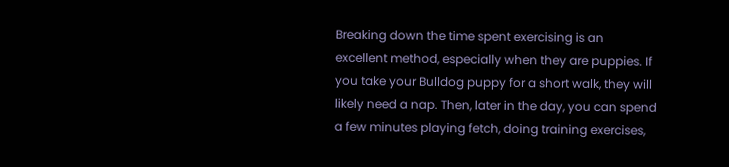Breaking down the time spent exercising is an excellent method, especially when they are puppies. If you take your Bulldog puppy for a short walk, they will likely need a nap. Then, later in the day, you can spend a few minutes playing fetch, doing training exercises,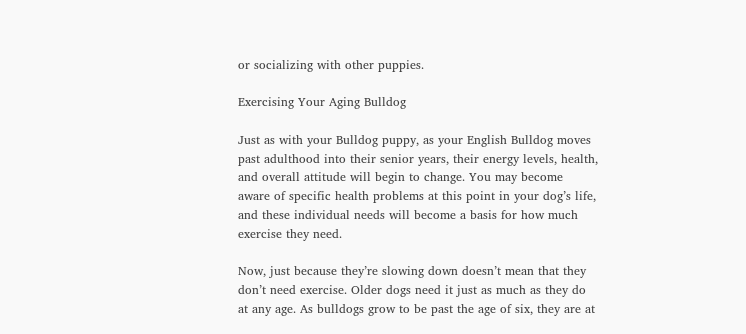or socializing with other puppies.

Exercising Your Aging Bulldog

Just as with your Bulldog puppy, as your English Bulldog moves past adulthood into their senior years, their energy levels, health, and overall attitude will begin to change. You may become aware of specific health problems at this point in your dog’s life, and these individual needs will become a basis for how much exercise they need.

Now, just because they’re slowing down doesn’t mean that they don’t need exercise. Older dogs need it just as much as they do at any age. As bulldogs grow to be past the age of six, they are at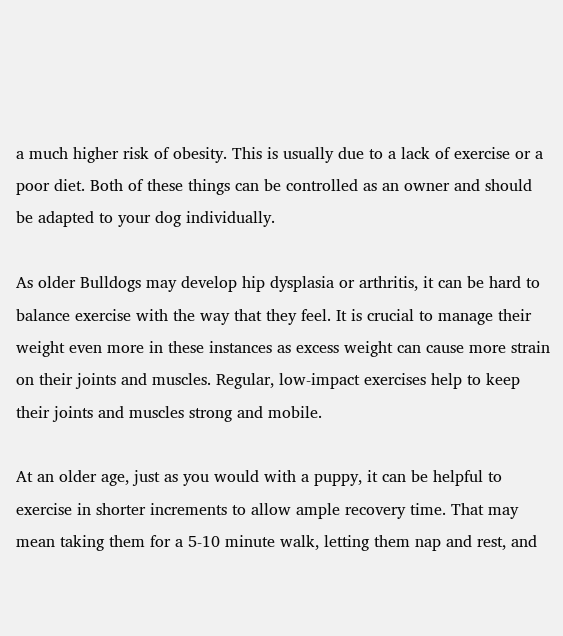a much higher risk of obesity. This is usually due to a lack of exercise or a poor diet. Both of these things can be controlled as an owner and should be adapted to your dog individually.

As older Bulldogs may develop hip dysplasia or arthritis, it can be hard to balance exercise with the way that they feel. It is crucial to manage their weight even more in these instances as excess weight can cause more strain on their joints and muscles. Regular, low-impact exercises help to keep their joints and muscles strong and mobile.

At an older age, just as you would with a puppy, it can be helpful to exercise in shorter increments to allow ample recovery time. That may mean taking them for a 5-10 minute walk, letting them nap and rest, and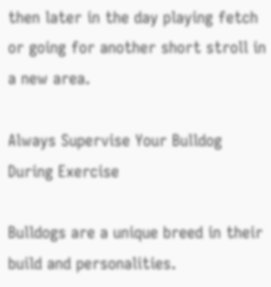then later in the day playing fetch or going for another short stroll in a new area.

Always Supervise Your Bulldog During Exercise

Bulldogs are a unique breed in their build and personalities.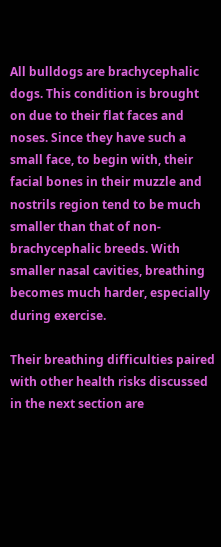All bulldogs are brachycephalic dogs. This condition is brought on due to their flat faces and noses. Since they have such a small face, to begin with, their facial bones in their muzzle and nostrils region tend to be much smaller than that of non-brachycephalic breeds. With smaller nasal cavities, breathing becomes much harder, especially during exercise.

Their breathing difficulties paired with other health risks discussed in the next section are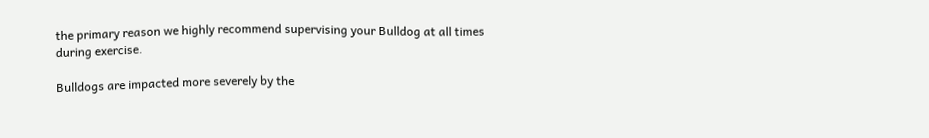the primary reason we highly recommend supervising your Bulldog at all times during exercise.

Bulldogs are impacted more severely by the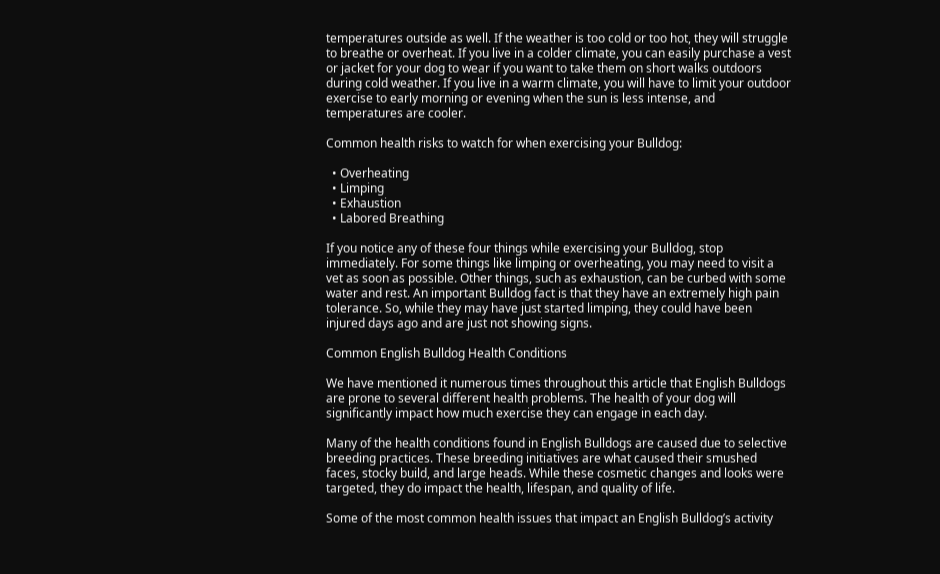temperatures outside as well. If the weather is too cold or too hot, they will struggle to breathe or overheat. If you live in a colder climate, you can easily purchase a vest or jacket for your dog to wear if you want to take them on short walks outdoors during cold weather. If you live in a warm climate, you will have to limit your outdoor exercise to early morning or evening when the sun is less intense, and temperatures are cooler.

Common health risks to watch for when exercising your Bulldog:

  • Overheating
  • Limping
  • Exhaustion
  • Labored Breathing

If you notice any of these four things while exercising your Bulldog, stop immediately. For some things like limping or overheating, you may need to visit a vet as soon as possible. Other things, such as exhaustion, can be curbed with some water and rest. An important Bulldog fact is that they have an extremely high pain tolerance. So, while they may have just started limping, they could have been injured days ago and are just not showing signs.

Common English Bulldog Health Conditions

We have mentioned it numerous times throughout this article that English Bulldogs are prone to several different health problems. The health of your dog will significantly impact how much exercise they can engage in each day.

Many of the health conditions found in English Bulldogs are caused due to selective breeding practices. These breeding initiatives are what caused their smushed faces, stocky build, and large heads. While these cosmetic changes and looks were targeted, they do impact the health, lifespan, and quality of life.

Some of the most common health issues that impact an English Bulldog’s activity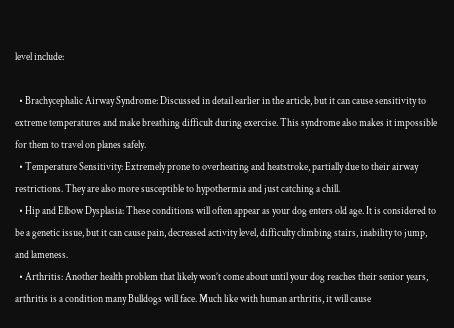level include:

  • Brachycephalic Airway Syndrome: Discussed in detail earlier in the article, but it can cause sensitivity to extreme temperatures and make breathing difficult during exercise. This syndrome also makes it impossible for them to travel on planes safely.
  • Temperature Sensitivity: Extremely prone to overheating and heatstroke, partially due to their airway restrictions. They are also more susceptible to hypothermia and just catching a chill.
  • Hip and Elbow Dysplasia: These conditions will often appear as your dog enters old age. It is considered to be a genetic issue, but it can cause pain, decreased activity level, difficulty climbing stairs, inability to jump, and lameness.
  • Arthritis: Another health problem that likely won’t come about until your dog reaches their senior years, arthritis is a condition many Bulldogs will face. Much like with human arthritis, it will cause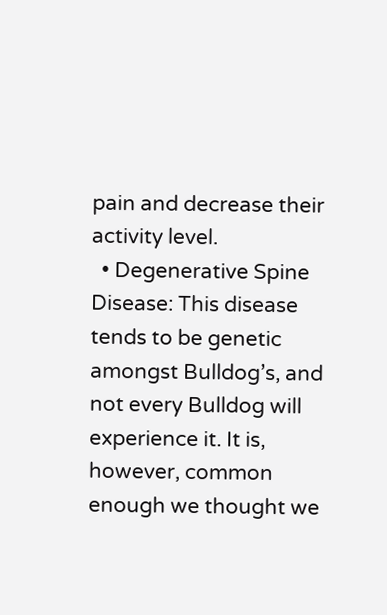pain and decrease their activity level.
  • Degenerative Spine Disease: This disease tends to be genetic amongst Bulldog’s, and not every Bulldog will experience it. It is, however, common enough we thought we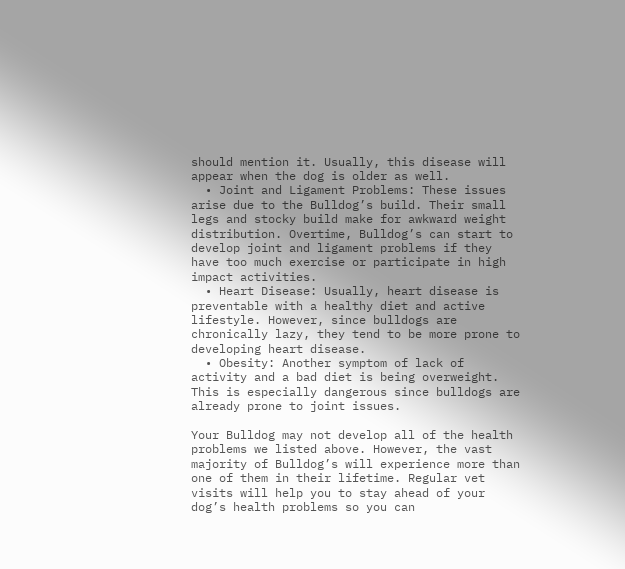should mention it. Usually, this disease will appear when the dog is older as well.
  • Joint and Ligament Problems: These issues arise due to the Bulldog’s build. Their small legs and stocky build make for awkward weight distribution. Overtime, Bulldog’s can start to develop joint and ligament problems if they have too much exercise or participate in high impact activities.
  • Heart Disease: Usually, heart disease is preventable with a healthy diet and active lifestyle. However, since bulldogs are chronically lazy, they tend to be more prone to developing heart disease.
  • Obesity: Another symptom of lack of activity and a bad diet is being overweight. This is especially dangerous since bulldogs are already prone to joint issues.

Your Bulldog may not develop all of the health problems we listed above. However, the vast majority of Bulldog’s will experience more than one of them in their lifetime. Regular vet visits will help you to stay ahead of your dog’s health problems so you can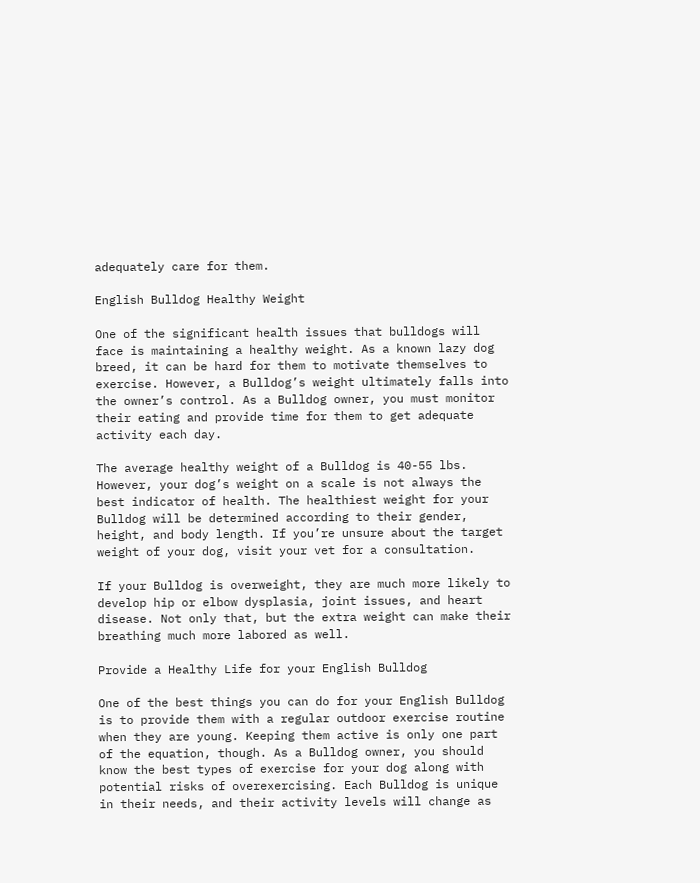adequately care for them.

English Bulldog Healthy Weight

One of the significant health issues that bulldogs will face is maintaining a healthy weight. As a known lazy dog breed, it can be hard for them to motivate themselves to exercise. However, a Bulldog’s weight ultimately falls into the owner’s control. As a Bulldog owner, you must monitor their eating and provide time for them to get adequate activity each day.

The average healthy weight of a Bulldog is 40-55 lbs. However, your dog’s weight on a scale is not always the best indicator of health. The healthiest weight for your Bulldog will be determined according to their gender, height, and body length. If you’re unsure about the target weight of your dog, visit your vet for a consultation.

If your Bulldog is overweight, they are much more likely to develop hip or elbow dysplasia, joint issues, and heart disease. Not only that, but the extra weight can make their breathing much more labored as well.

Provide a Healthy Life for your English Bulldog

One of the best things you can do for your English Bulldog is to provide them with a regular outdoor exercise routine when they are young. Keeping them active is only one part of the equation, though. As a Bulldog owner, you should know the best types of exercise for your dog along with potential risks of overexercising. Each Bulldog is unique in their needs, and their activity levels will change as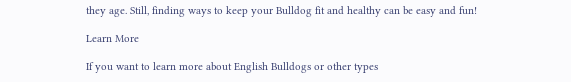they age. Still, finding ways to keep your Bulldog fit and healthy can be easy and fun!

Learn More

If you want to learn more about English Bulldogs or other types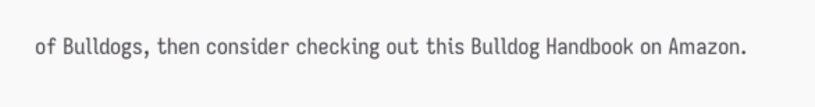of Bulldogs, then consider checking out this Bulldog Handbook on Amazon.